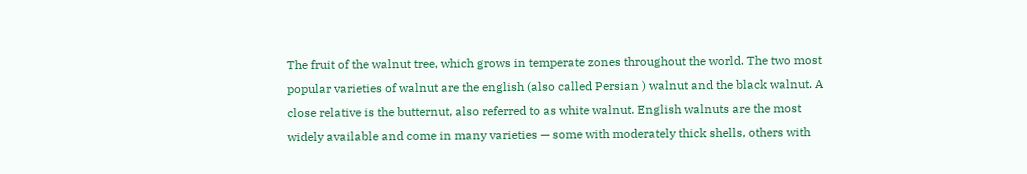The fruit of the walnut tree, which grows in temperate zones throughout the world. The two most popular varieties of walnut are the english (also called Persian ) walnut and the black walnut. A close relative is the butternut, also referred to as white walnut. English walnuts are the most widely available and come in many varieties — some with moderately thick shells, others with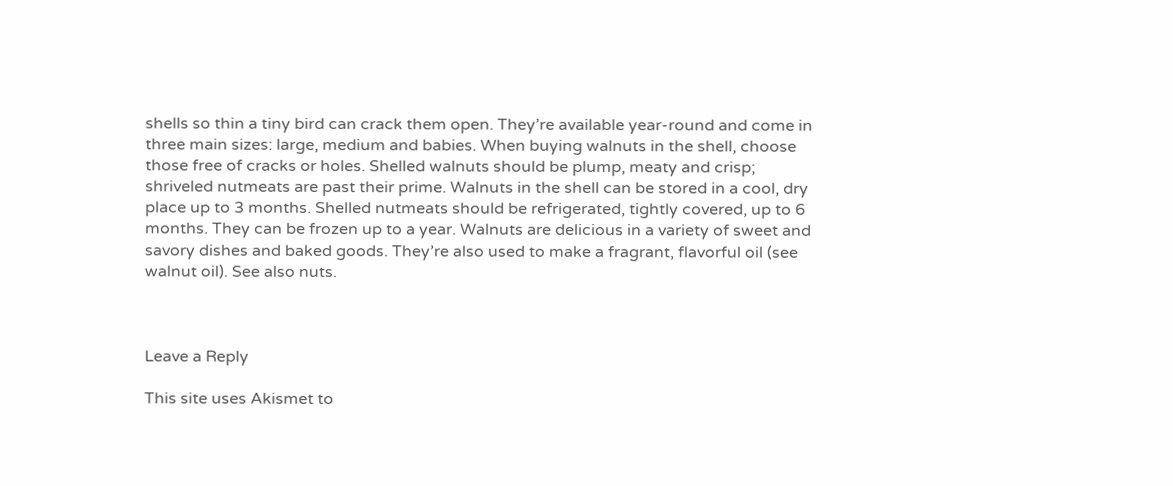shells so thin a tiny bird can crack them open. They’re available year-round and come in three main sizes: large, medium and babies. When buying walnuts in the shell, choose those free of cracks or holes. Shelled walnuts should be plump, meaty and crisp; shriveled nutmeats are past their prime. Walnuts in the shell can be stored in a cool, dry place up to 3 months. Shelled nutmeats should be refrigerated, tightly covered, up to 6 months. They can be frozen up to a year. Walnuts are delicious in a variety of sweet and savory dishes and baked goods. They’re also used to make a fragrant, flavorful oil (see walnut oil). See also nuts.



Leave a Reply

This site uses Akismet to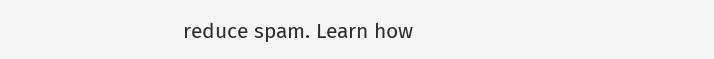reduce spam. Learn how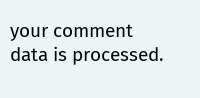your comment data is processed.